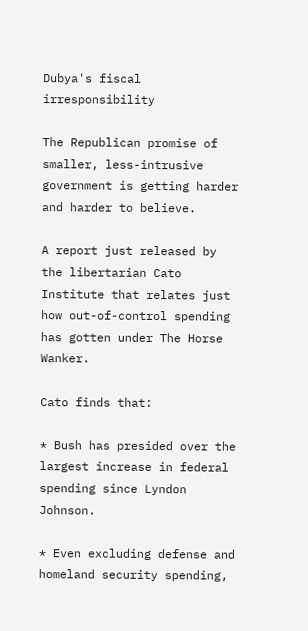Dubya's fiscal irresponsibility

The Republican promise of smaller, less-intrusive government is getting harder and harder to believe.

A report just released by the libertarian Cato Institute that relates just how out-of-control spending has gotten under The Horse Wanker.

Cato finds that:

* Bush has presided over the largest increase in federal spending since Lyndon Johnson.

* Even excluding defense and homeland security spending,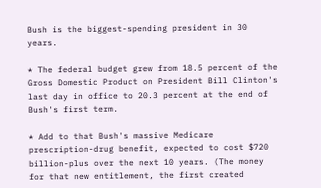Bush is the biggest-spending president in 30 years.

* The federal budget grew from 18.5 percent of the Gross Domestic Product on President Bill Clinton's last day in office to 20.3 percent at the end of Bush's first term.

* Add to that Bush's massive Medicare prescription-drug benefit, expected to cost $720 billion-plus over the next 10 years. (The money for that new entitlement, the first created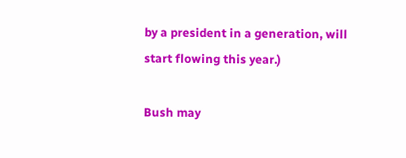by a president in a generation, will start flowing this year.)

Bush may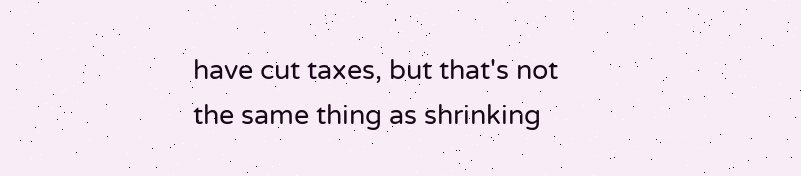have cut taxes, but that's not the same thing as shrinking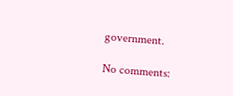government.

No comments: